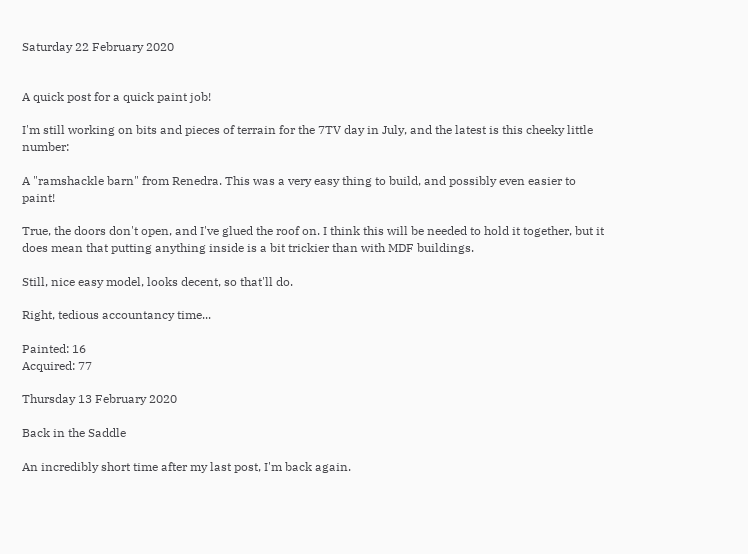Saturday 22 February 2020


A quick post for a quick paint job!

I'm still working on bits and pieces of terrain for the 7TV day in July, and the latest is this cheeky little number:

A "ramshackle barn" from Renedra. This was a very easy thing to build, and possibly even easier to paint!

True, the doors don't open, and I've glued the roof on. I think this will be needed to hold it together, but it does mean that putting anything inside is a bit trickier than with MDF buildings.

Still, nice easy model, looks decent, so that'll do.

Right, tedious accountancy time...

Painted: 16
Acquired: 77

Thursday 13 February 2020

Back in the Saddle

An incredibly short time after my last post, I'm back again.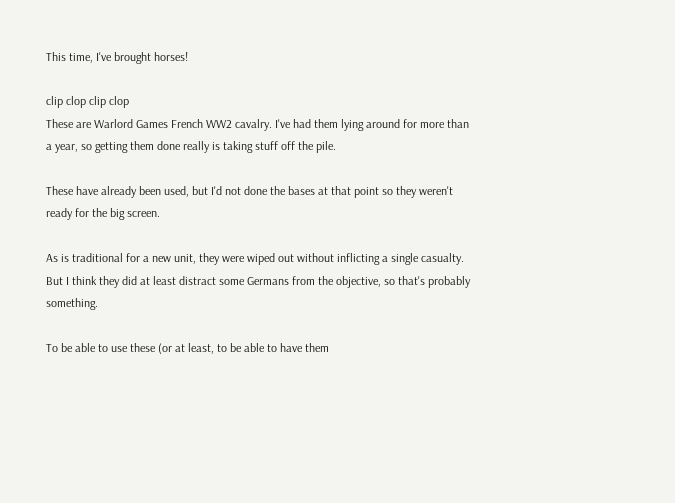This time, I've brought horses!

clip clop clip clop
These are Warlord Games French WW2 cavalry. I've had them lying around for more than a year, so getting them done really is taking stuff off the pile.

These have already been used, but I'd not done the bases at that point so they weren't ready for the big screen.

As is traditional for a new unit, they were wiped out without inflicting a single casualty. But I think they did at least distract some Germans from the objective, so that's probably something.

To be able to use these (or at least, to be able to have them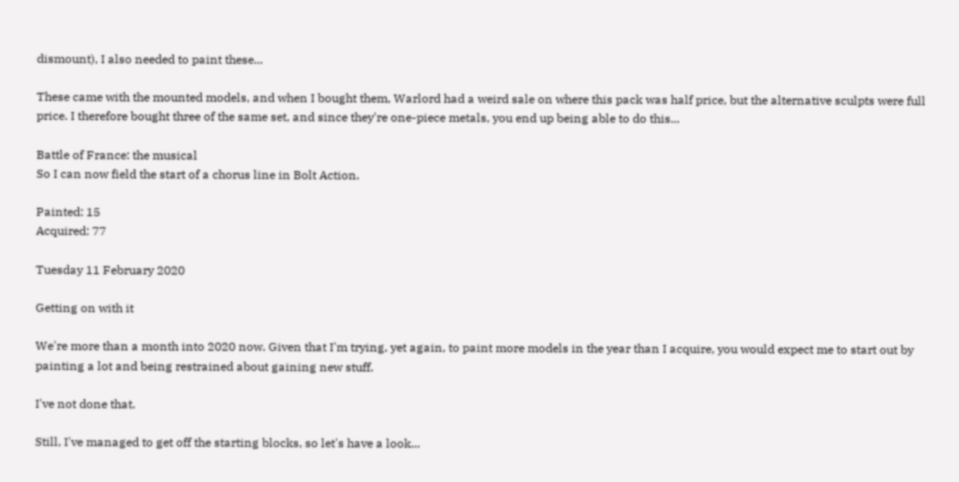dismount), I also needed to paint these...

These came with the mounted models, and when I bought them, Warlord had a weird sale on where this pack was half price, but the alternative sculpts were full price. I therefore bought three of the same set, and since they're one-piece metals, you end up being able to do this...

Battle of France: the musical
So I can now field the start of a chorus line in Bolt Action.

Painted: 15
Acquired: 77

Tuesday 11 February 2020

Getting on with it

We're more than a month into 2020 now. Given that I'm trying, yet again, to paint more models in the year than I acquire, you would expect me to start out by painting a lot and being restrained about gaining new stuff.

I've not done that.

Still, I've managed to get off the starting blocks, so let's have a look...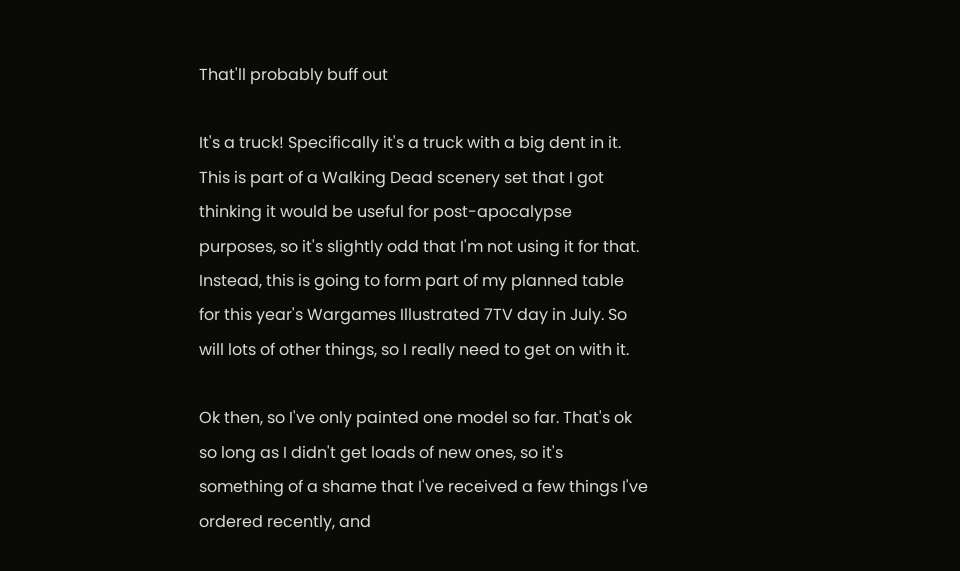That'll probably buff out

It's a truck! Specifically it's a truck with a big dent in it. This is part of a Walking Dead scenery set that I got thinking it would be useful for post-apocalypse purposes, so it's slightly odd that I'm not using it for that. Instead, this is going to form part of my planned table for this year's Wargames Illustrated 7TV day in July. So will lots of other things, so I really need to get on with it.

Ok then, so I've only painted one model so far. That's ok so long as I didn't get loads of new ones, so it's something of a shame that I've received a few things I've ordered recently, and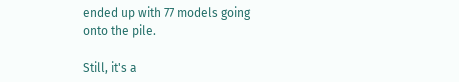ended up with 77 models going onto the pile.

Still, it's a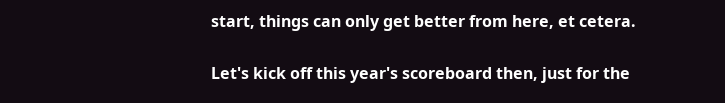start, things can only get better from here, et cetera.

Let's kick off this year's scoreboard then, just for the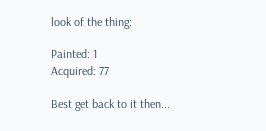look of the thing:

Painted: 1
Acquired: 77

Best get back to it then...